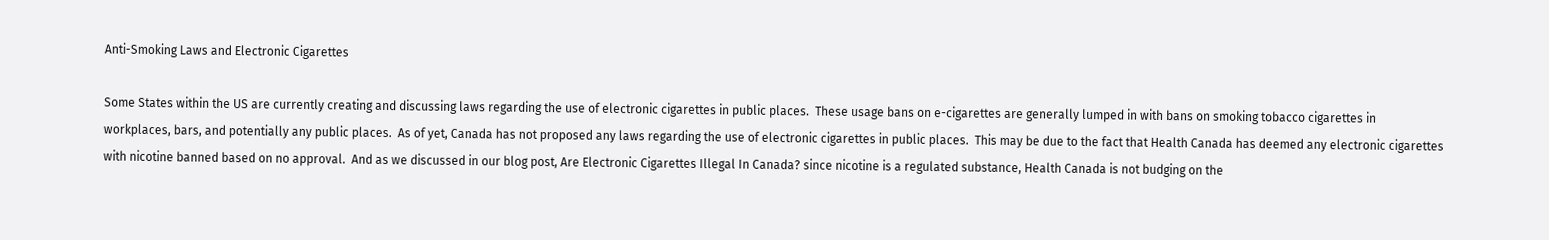Anti-Smoking Laws and Electronic Cigarettes

Some States within the US are currently creating and discussing laws regarding the use of electronic cigarettes in public places.  These usage bans on e-cigarettes are generally lumped in with bans on smoking tobacco cigarettes in workplaces, bars, and potentially any public places.  As of yet, Canada has not proposed any laws regarding the use of electronic cigarettes in public places.  This may be due to the fact that Health Canada has deemed any electronic cigarettes with nicotine banned based on no approval.  And as we discussed in our blog post, Are Electronic Cigarettes Illegal In Canada? since nicotine is a regulated substance, Health Canada is not budging on the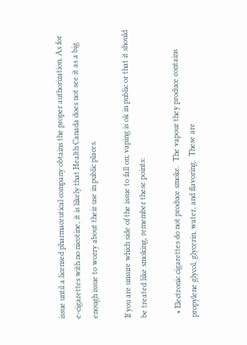issue until a licensed pharmaceutical company obtains the proper authorization. As for e-cigarettes with no nicotine, it is likely that Health Canada does not see it as a big enough issue to worry about their use in public places.

If you are unsure which side of the issue to fall on; vaping is ok in public or that it should be treated like smoking, remember these points:

  • Electronic cigarettes do not produce smoke.  The vapour they produce contains propylene glycol, glycerin, water, and flavoring.  These are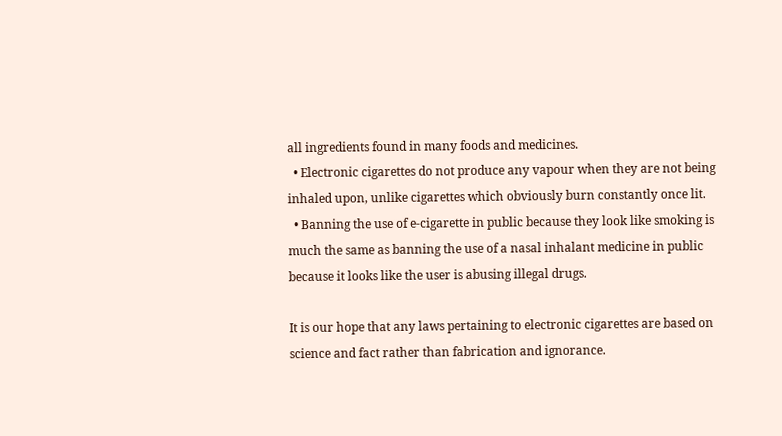all ingredients found in many foods and medicines.
  • Electronic cigarettes do not produce any vapour when they are not being inhaled upon, unlike cigarettes which obviously burn constantly once lit.
  • Banning the use of e-cigarette in public because they look like smoking is much the same as banning the use of a nasal inhalant medicine in public because it looks like the user is abusing illegal drugs.

It is our hope that any laws pertaining to electronic cigarettes are based on science and fact rather than fabrication and ignorance.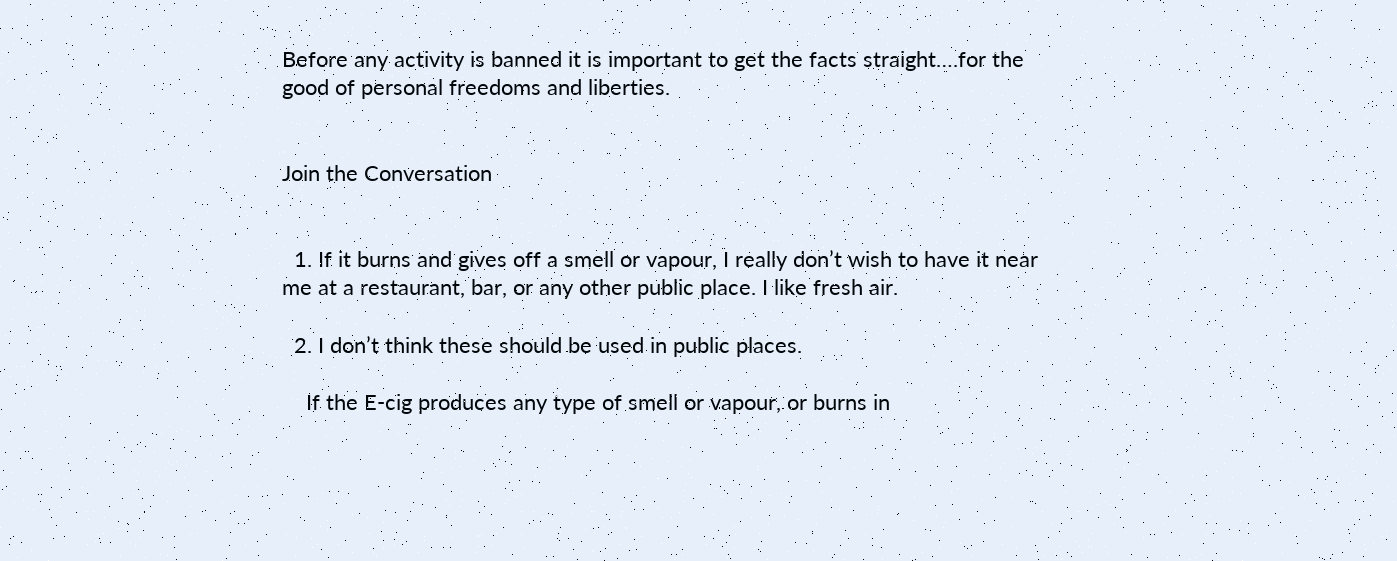Before any activity is banned it is important to get the facts straight….for the good of personal freedoms and liberties.


Join the Conversation


  1. If it burns and gives off a smell or vapour, I really don’t wish to have it near me at a restaurant, bar, or any other public place. I like fresh air.

  2. I don’t think these should be used in public places.

    If the E-cig produces any type of smell or vapour, or burns in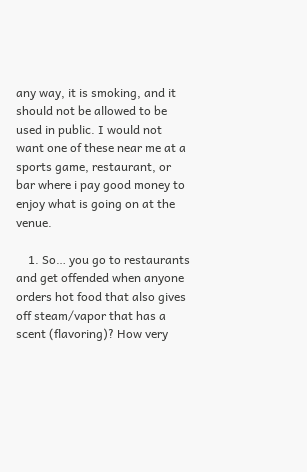any way, it is smoking, and it should not be allowed to be used in public. I would not want one of these near me at a sports game, restaurant, or bar where i pay good money to enjoy what is going on at the venue.

    1. So… you go to restaurants and get offended when anyone orders hot food that also gives off steam/vapor that has a scent (flavoring)? How very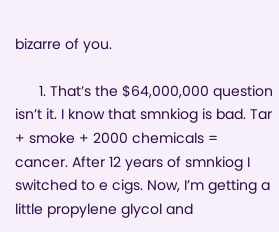bizarre of you.

      1. That’s the $64,000,000 question isn’t it. I know that smnkiog is bad. Tar + smoke + 2000 chemicals = cancer. After 12 years of smnkiog I switched to e cigs. Now, I’m getting a little propylene glycol and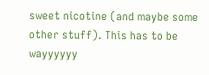sweet nicotine (and maybe some other stuff). This has to be wayyyyyy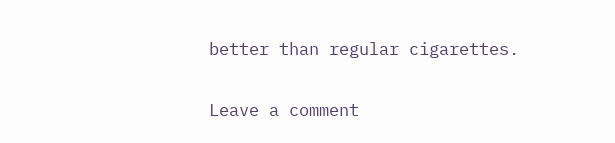better than regular cigarettes.

Leave a comment